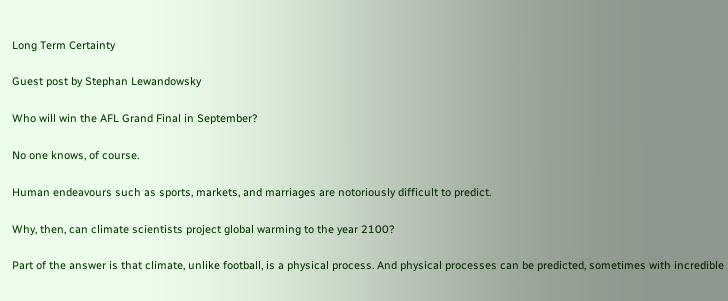Long Term Certainty

Guest post by Stephan Lewandowsky

Who will win the AFL Grand Final in September?

No one knows, of course.

Human endeavours such as sports, markets, and marriages are notoriously difficult to predict.

Why, then, can climate scientists project global warming to the year 2100?

Part of the answer is that climate, unlike football, is a physical process. And physical processes can be predicted, sometimes with incredible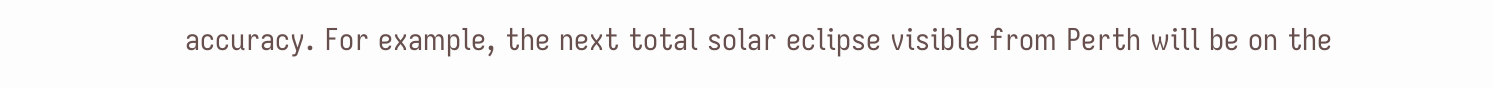accuracy. For example, the next total solar eclipse visible from Perth will be on the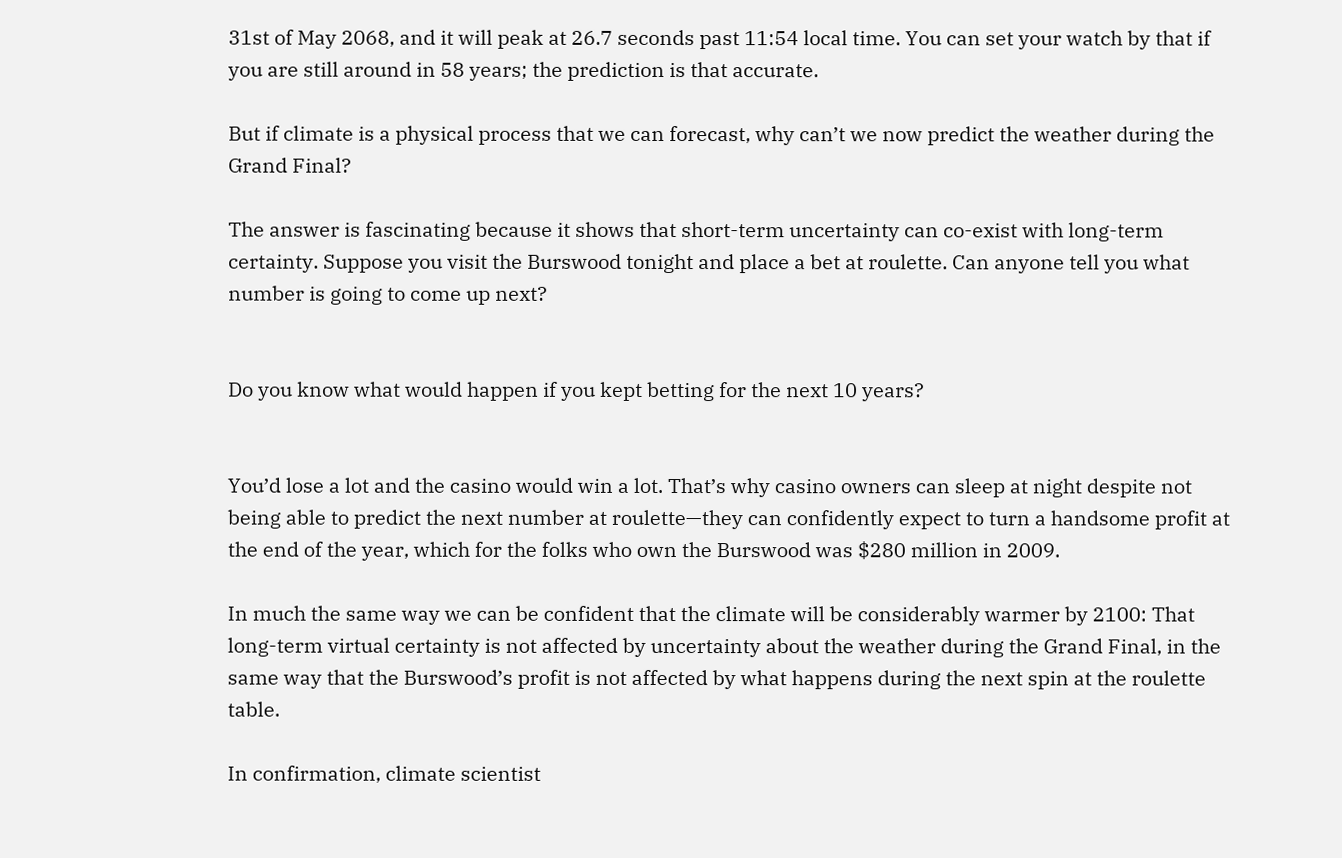31st of May 2068, and it will peak at 26.7 seconds past 11:54 local time. You can set your watch by that if you are still around in 58 years; the prediction is that accurate.

But if climate is a physical process that we can forecast, why can’t we now predict the weather during the Grand Final?

The answer is fascinating because it shows that short-term uncertainty can co-exist with long-term certainty. Suppose you visit the Burswood tonight and place a bet at roulette. Can anyone tell you what number is going to come up next?


Do you know what would happen if you kept betting for the next 10 years?


You’d lose a lot and the casino would win a lot. That’s why casino owners can sleep at night despite not being able to predict the next number at roulette—they can confidently expect to turn a handsome profit at the end of the year, which for the folks who own the Burswood was $280 million in 2009.

In much the same way we can be confident that the climate will be considerably warmer by 2100: That long-term virtual certainty is not affected by uncertainty about the weather during the Grand Final, in the same way that the Burswood’s profit is not affected by what happens during the next spin at the roulette table.

In confirmation, climate scientist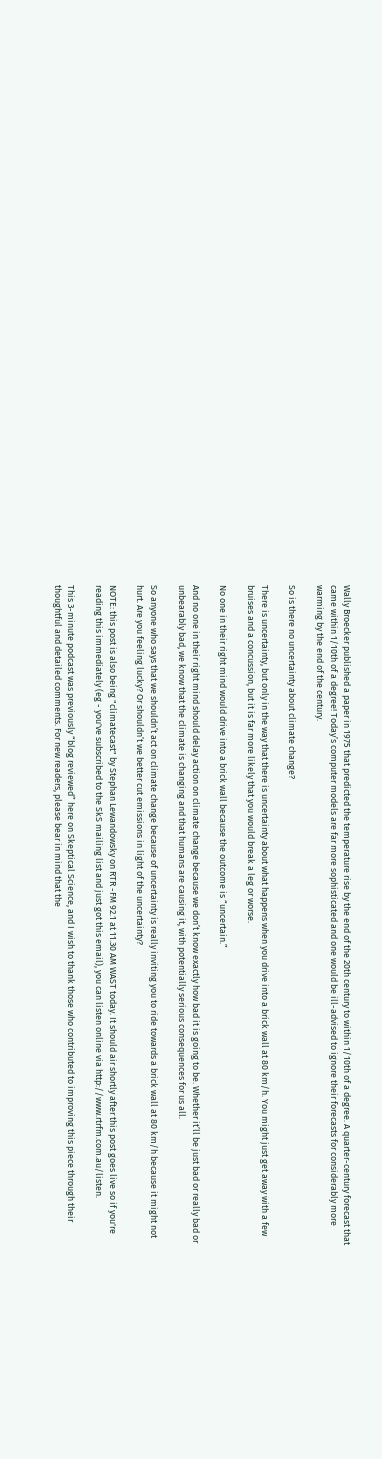Wally Broecker published a paper in 1975 that predicted the temperature rise by the end of the 20th century to within 1/10th of a degree. A quarter-century forecast that came within 1/10th of a degree! Today’s computer models are far more sophisticated and one would be ill-advised to ignore their forecasts for considerably more warming by the end of the century.

So is there no uncertainty about climate change?

There is uncertainty, but only in the way that there is uncertainty about what happens when you drive into a brick wall at 80 km/h. You might just get away with a few bruises and a concussion, but it is far more likely that you would break a leg or worse.

No one in their right mind would drive into a brick wall because the outcome is “uncertain.”

And no one in their right mind should delay action on climate change because we don’t know exactly how bad it is going to be. Whether it’ll be just bad or really bad or unbearably bad, we know that the climate is changing and that humans are causing it, with potentially serious consequences for us all.

So anyone who says that we shouldn’t act on climate change because of uncertainty is really inviting you to ride towards a brick wall at 80 km/h because it might not hurt. Are you feeling lucky? Or shouldn’t we better cut emissions in light of the uncertainty?

NOTE: this post is also being "climatecast" by Stephan Lewandowsky on RTR -FM 92.1 at 11.30 AM WAST today. It should air shortly after this post goes live so if you're reading this immediately (eg - you've subscribed to the SkS mailing list and just got this email), you can listen online via http://www.rtrfm.com.au/listen.

This 3-minute podcast was previously “blog reviewed” here on Skeptical Science, and I wish to thank those who contributed to improving this piece through their thoughtful and detailed comments. For new readers, please bear in mind that the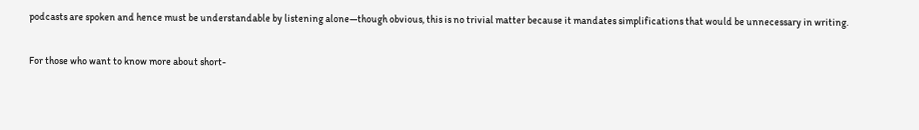podcasts are spoken and hence must be understandable by listening alone—though obvious, this is no trivial matter because it mandates simplifications that would be unnecessary in writing.

For those who want to know more about short-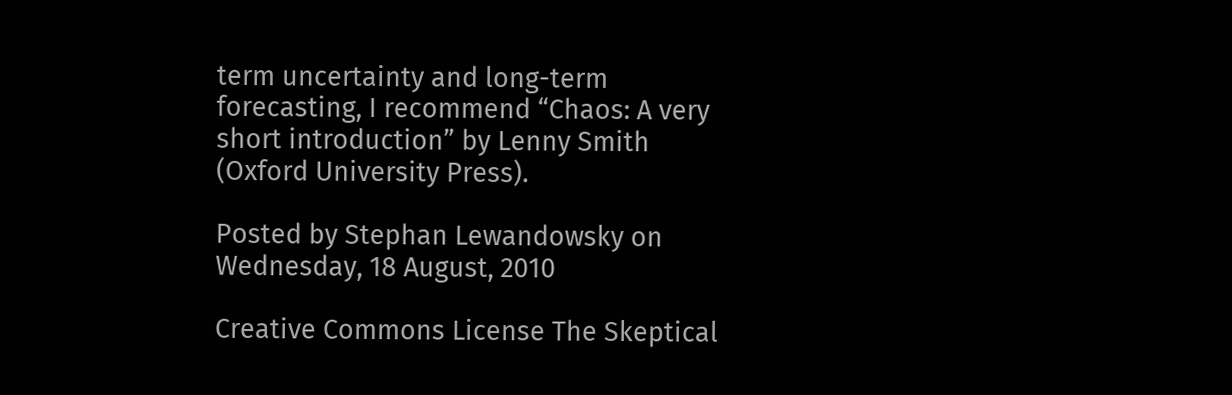term uncertainty and long-term forecasting, I recommend “Chaos: A very short introduction” by Lenny Smith (Oxford University Press).

Posted by Stephan Lewandowsky on Wednesday, 18 August, 2010

Creative Commons License The Skeptical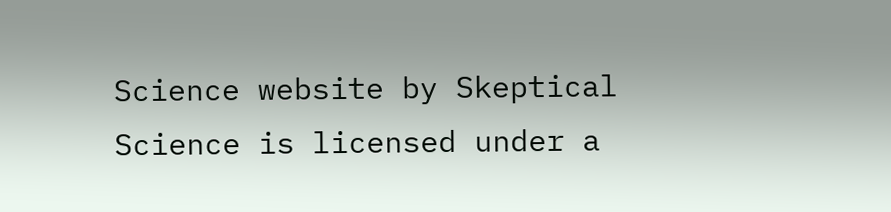Science website by Skeptical Science is licensed under a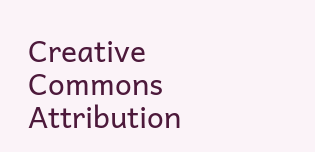Creative Commons Attribution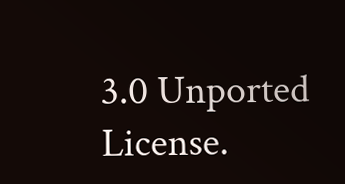3.0 Unported License.